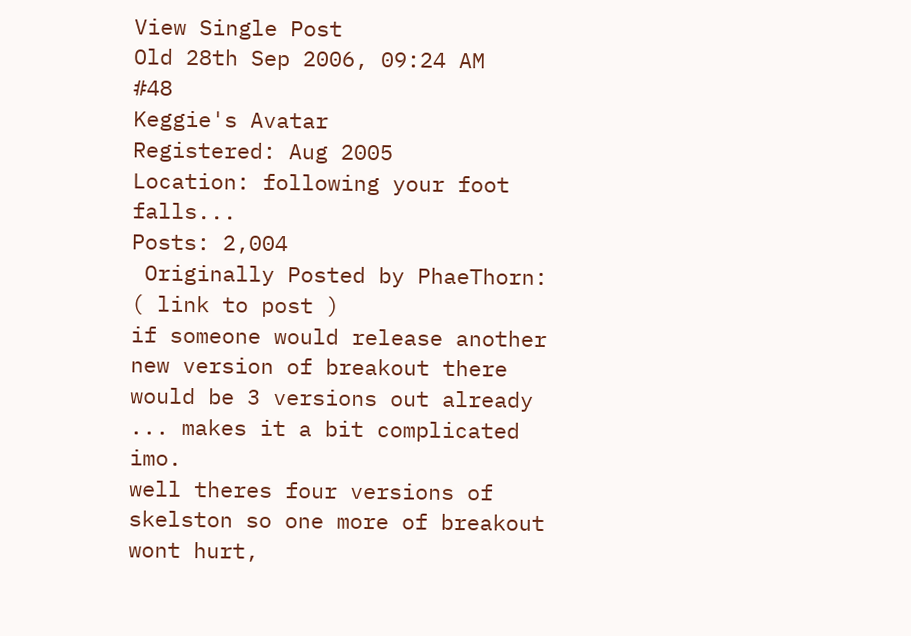View Single Post
Old 28th Sep 2006, 09:24 AM   #48
Keggie's Avatar
Registered: Aug 2005
Location: following your foot falls...
Posts: 2,004
 Originally Posted by PhaeThorn: ( link to post )
if someone would release another new version of breakout there would be 3 versions out already ... makes it a bit complicated imo.
well theres four versions of skelston so one more of breakout wont hurt,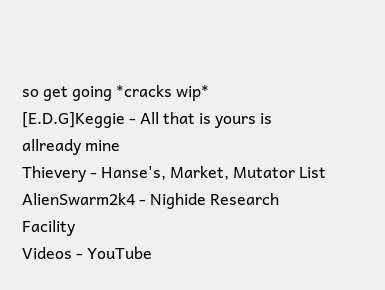so get going *cracks wip*
[E.D.G]Keggie - All that is yours is allready mine
Thievery - Hanse's, Market, Mutator List
AlienSwarm2k4 - Nighide Research Facility
Videos - YouTube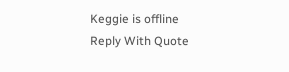Keggie is offline   Reply With Quote